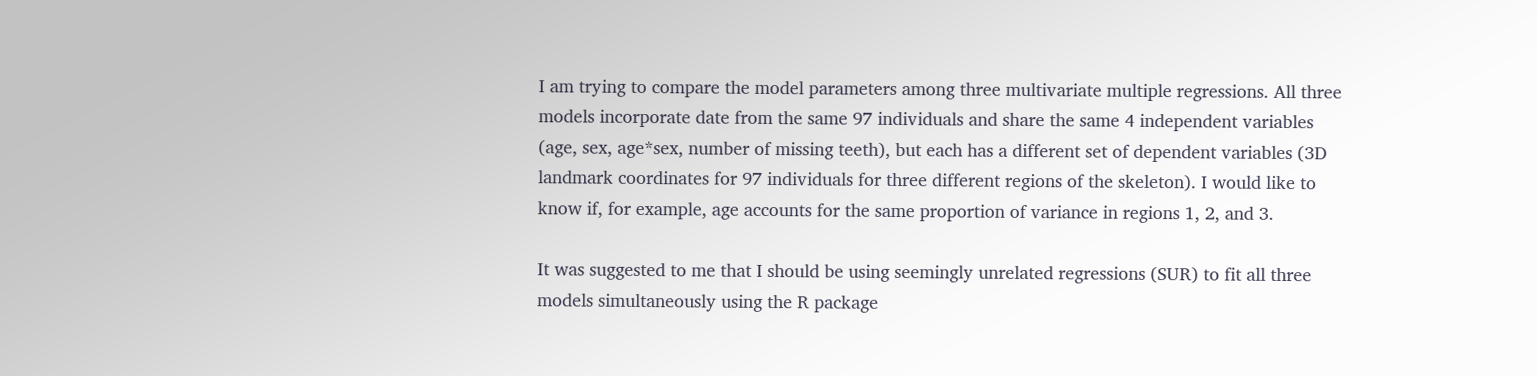I am trying to compare the model parameters among three multivariate multiple regressions. All three models incorporate date from the same 97 individuals and share the same 4 independent variables (age, sex, age*sex, number of missing teeth), but each has a different set of dependent variables (3D landmark coordinates for 97 individuals for three different regions of the skeleton). I would like to know if, for example, age accounts for the same proportion of variance in regions 1, 2, and 3.

It was suggested to me that I should be using seemingly unrelated regressions (SUR) to fit all three models simultaneously using the R package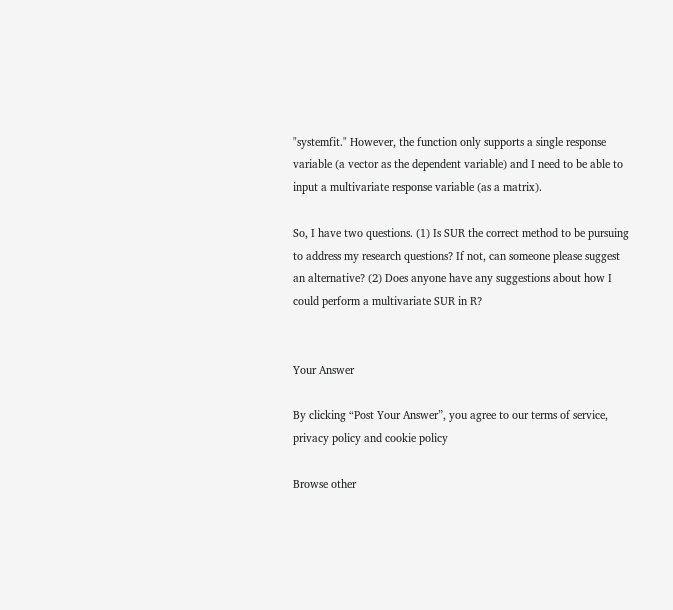"systemfit." However, the function only supports a single response variable (a vector as the dependent variable) and I need to be able to input a multivariate response variable (as a matrix).

So, I have two questions. (1) Is SUR the correct method to be pursuing to address my research questions? If not, can someone please suggest an alternative? (2) Does anyone have any suggestions about how I could perform a multivariate SUR in R?


Your Answer

By clicking “Post Your Answer”, you agree to our terms of service, privacy policy and cookie policy

Browse other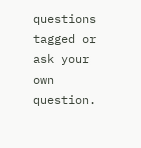questions tagged or ask your own question.